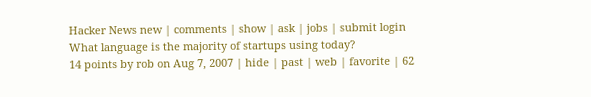Hacker News new | comments | show | ask | jobs | submit login
What language is the majority of startups using today?
14 points by rob on Aug 7, 2007 | hide | past | web | favorite | 62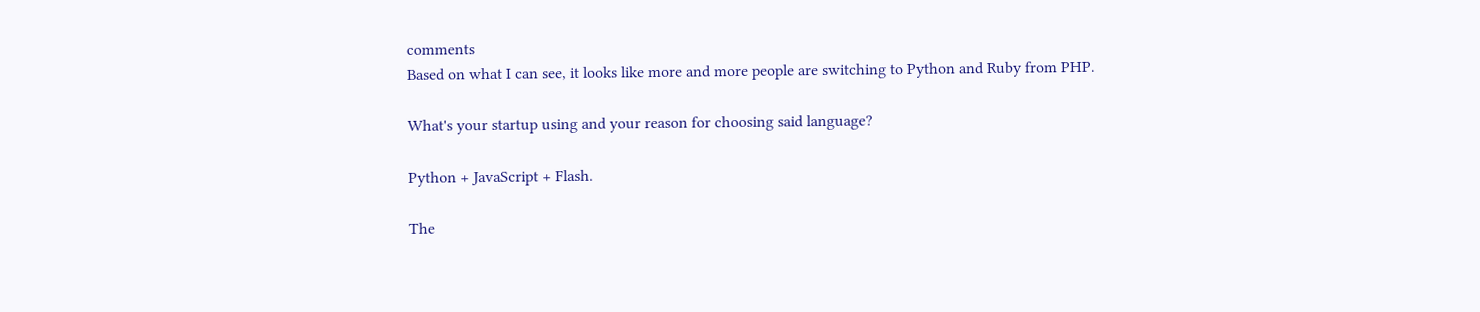comments
Based on what I can see, it looks like more and more people are switching to Python and Ruby from PHP.

What's your startup using and your reason for choosing said language?

Python + JavaScript + Flash.

The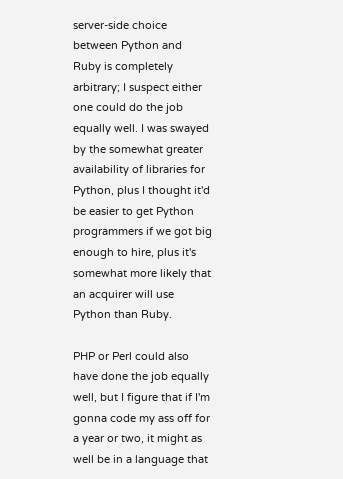server-side choice between Python and Ruby is completely arbitrary; I suspect either one could do the job equally well. I was swayed by the somewhat greater availability of libraries for Python, plus I thought it'd be easier to get Python programmers if we got big enough to hire, plus it's somewhat more likely that an acquirer will use Python than Ruby.

PHP or Perl could also have done the job equally well, but I figure that if I'm gonna code my ass off for a year or two, it might as well be in a language that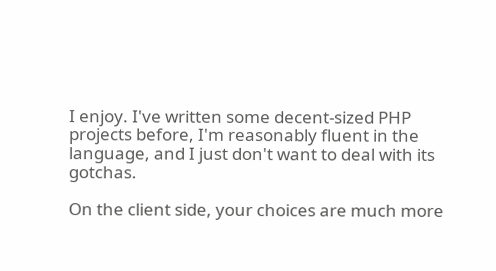I enjoy. I've written some decent-sized PHP projects before, I'm reasonably fluent in the language, and I just don't want to deal with its gotchas.

On the client side, your choices are much more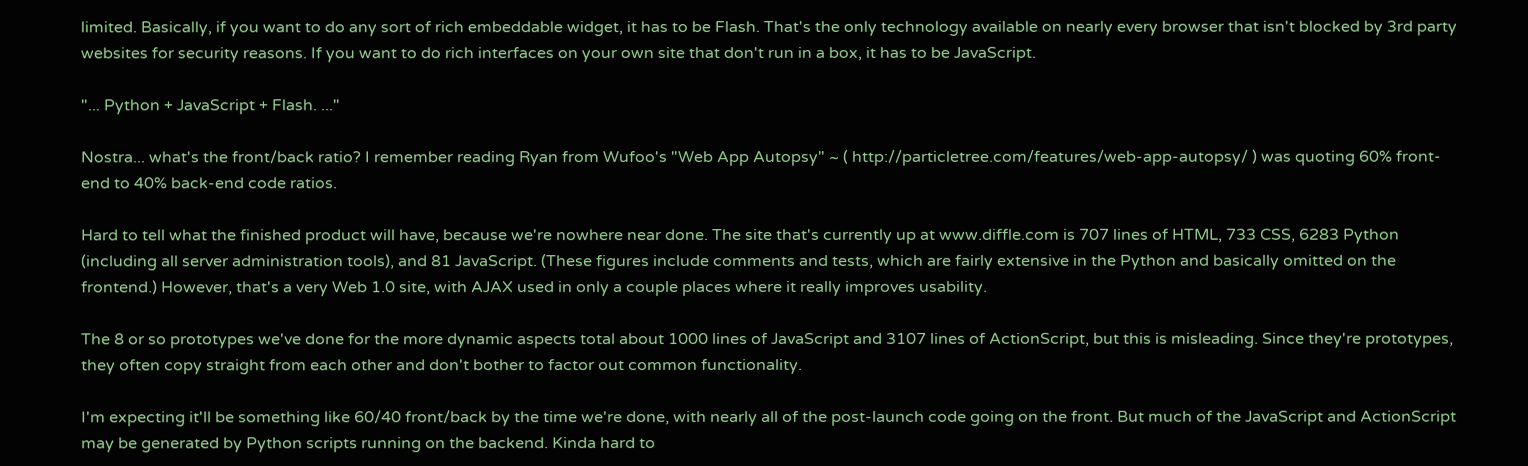limited. Basically, if you want to do any sort of rich embeddable widget, it has to be Flash. That's the only technology available on nearly every browser that isn't blocked by 3rd party websites for security reasons. If you want to do rich interfaces on your own site that don't run in a box, it has to be JavaScript.

"... Python + JavaScript + Flash. ..."

Nostra... what's the front/back ratio? I remember reading Ryan from Wufoo's "Web App Autopsy" ~ ( http://particletree.com/features/web-app-autopsy/ ) was quoting 60% front-end to 40% back-end code ratios.

Hard to tell what the finished product will have, because we're nowhere near done. The site that's currently up at www.diffle.com is 707 lines of HTML, 733 CSS, 6283 Python (including all server administration tools), and 81 JavaScript. (These figures include comments and tests, which are fairly extensive in the Python and basically omitted on the frontend.) However, that's a very Web 1.0 site, with AJAX used in only a couple places where it really improves usability.

The 8 or so prototypes we've done for the more dynamic aspects total about 1000 lines of JavaScript and 3107 lines of ActionScript, but this is misleading. Since they're prototypes, they often copy straight from each other and don't bother to factor out common functionality.

I'm expecting it'll be something like 60/40 front/back by the time we're done, with nearly all of the post-launch code going on the front. But much of the JavaScript and ActionScript may be generated by Python scripts running on the backend. Kinda hard to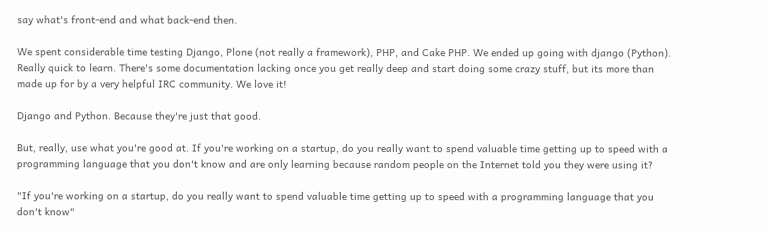say what's front-end and what back-end then.

We spent considerable time testing Django, Plone (not really a framework), PHP, and Cake PHP. We ended up going with django (Python). Really quick to learn. There's some documentation lacking once you get really deep and start doing some crazy stuff, but its more than made up for by a very helpful IRC community. We love it!

Django and Python. Because they're just that good.

But, really, use what you're good at. If you're working on a startup, do you really want to spend valuable time getting up to speed with a programming language that you don't know and are only learning because random people on the Internet told you they were using it?

"If you're working on a startup, do you really want to spend valuable time getting up to speed with a programming language that you don't know"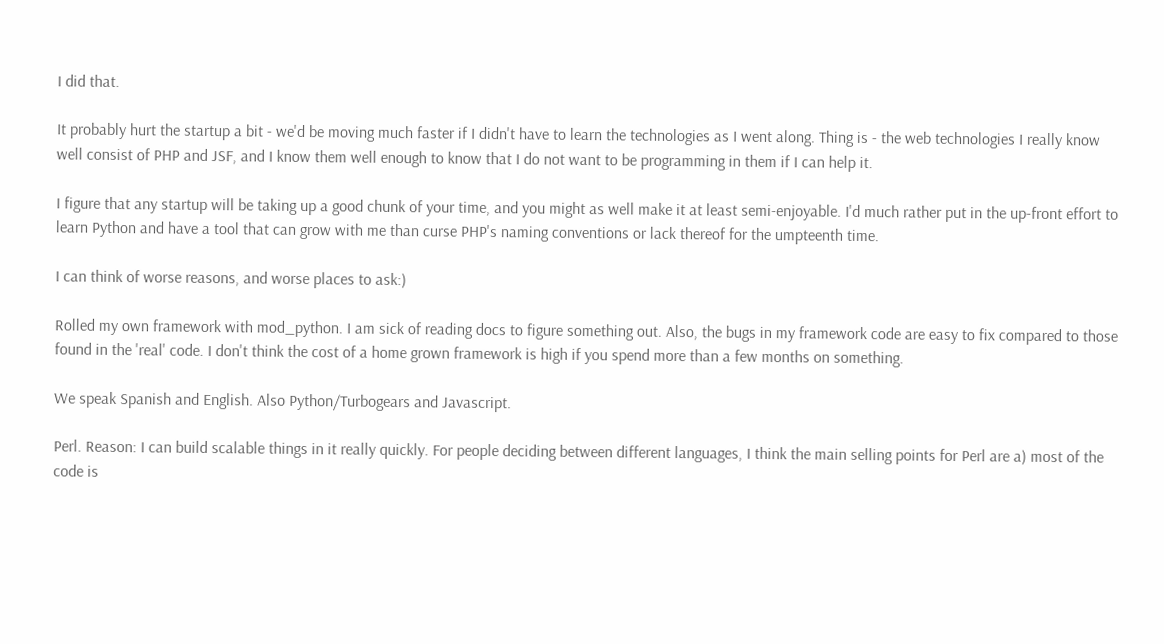I did that.

It probably hurt the startup a bit - we'd be moving much faster if I didn't have to learn the technologies as I went along. Thing is - the web technologies I really know well consist of PHP and JSF, and I know them well enough to know that I do not want to be programming in them if I can help it.

I figure that any startup will be taking up a good chunk of your time, and you might as well make it at least semi-enjoyable. I'd much rather put in the up-front effort to learn Python and have a tool that can grow with me than curse PHP's naming conventions or lack thereof for the umpteenth time.

I can think of worse reasons, and worse places to ask:)

Rolled my own framework with mod_python. I am sick of reading docs to figure something out. Also, the bugs in my framework code are easy to fix compared to those found in the 'real' code. I don't think the cost of a home grown framework is high if you spend more than a few months on something.

We speak Spanish and English. Also Python/Turbogears and Javascript.

Perl. Reason: I can build scalable things in it really quickly. For people deciding between different languages, I think the main selling points for Perl are a) most of the code is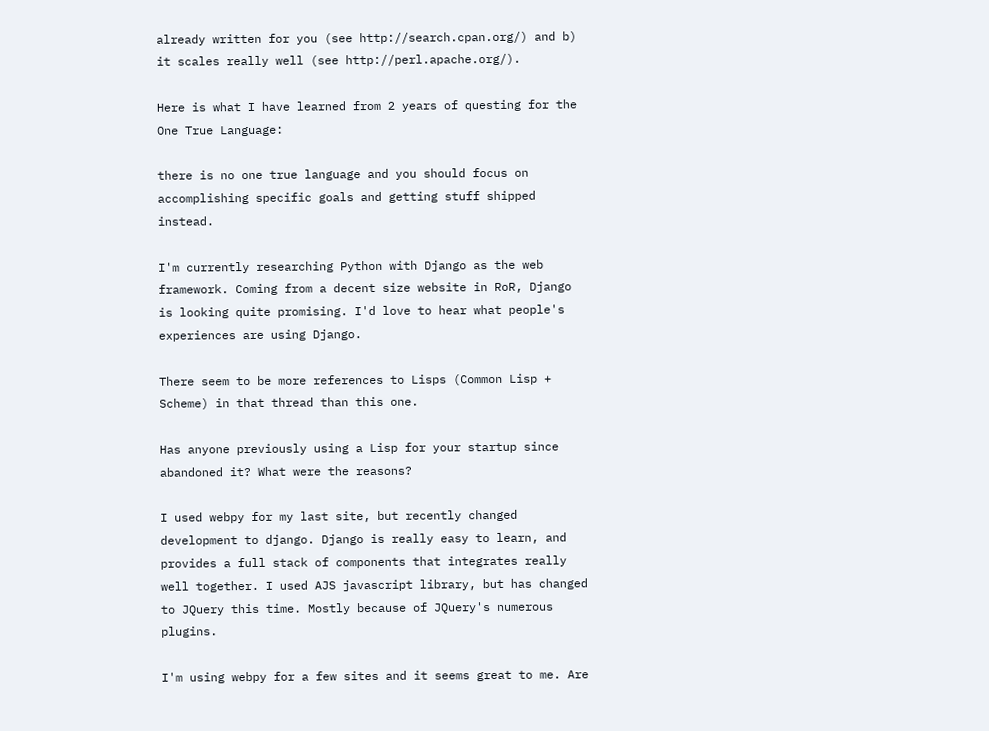already written for you (see http://search.cpan.org/) and b) it scales really well (see http://perl.apache.org/).

Here is what I have learned from 2 years of questing for the One True Language:

there is no one true language and you should focus on accomplishing specific goals and getting stuff shipped instead.

I'm currently researching Python with Django as the web framework. Coming from a decent size website in RoR, Django is looking quite promising. I'd love to hear what people's experiences are using Django.

There seem to be more references to Lisps (Common Lisp + Scheme) in that thread than this one.

Has anyone previously using a Lisp for your startup since abandoned it? What were the reasons?

I used webpy for my last site, but recently changed development to django. Django is really easy to learn, and provides a full stack of components that integrates really well together. I used AJS javascript library, but has changed to JQuery this time. Mostly because of JQuery's numerous plugins.

I'm using webpy for a few sites and it seems great to me. Are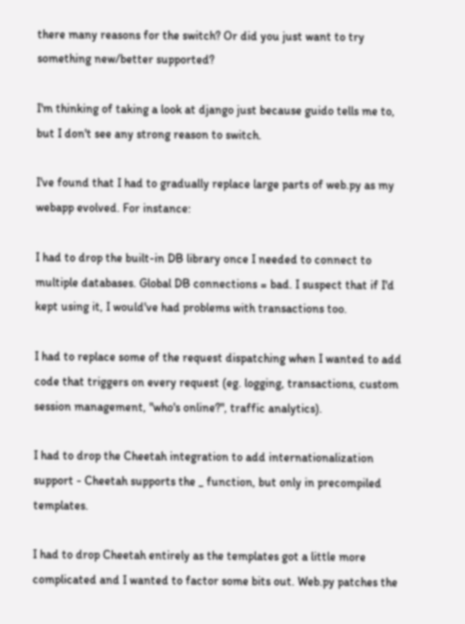there many reasons for the switch? Or did you just want to try something new/better supported?

I'm thinking of taking a look at django just because guido tells me to, but I don't see any strong reason to switch.

I've found that I had to gradually replace large parts of web.py as my webapp evolved. For instance:

I had to drop the built-in DB library once I needed to connect to multiple databases. Global DB connections = bad. I suspect that if I'd kept using it, I would've had problems with transactions too.

I had to replace some of the request dispatching when I wanted to add code that triggers on every request (eg. logging, transactions, custom session management, "who's online?", traffic analytics).

I had to drop the Cheetah integration to add internationalization support - Cheetah supports the _ function, but only in precompiled templates.

I had to drop Cheetah entirely as the templates got a little more complicated and I wanted to factor some bits out. Web.py patches the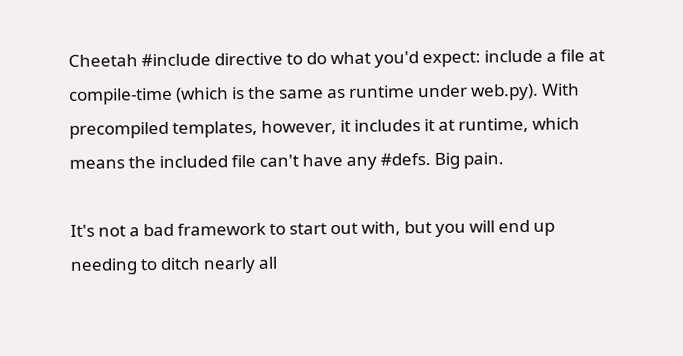Cheetah #include directive to do what you'd expect: include a file at compile-time (which is the same as runtime under web.py). With precompiled templates, however, it includes it at runtime, which means the included file can't have any #defs. Big pain.

It's not a bad framework to start out with, but you will end up needing to ditch nearly all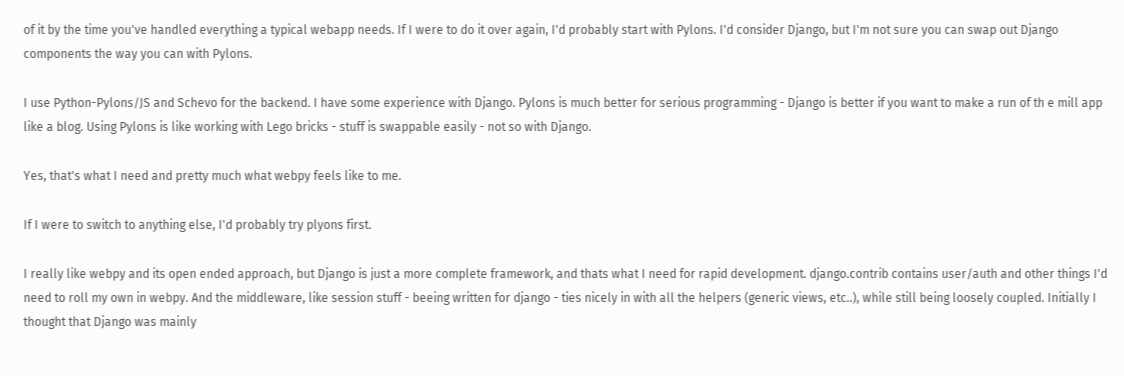of it by the time you've handled everything a typical webapp needs. If I were to do it over again, I'd probably start with Pylons. I'd consider Django, but I'm not sure you can swap out Django components the way you can with Pylons.

I use Python-Pylons/JS and Schevo for the backend. I have some experience with Django. Pylons is much better for serious programming - Django is better if you want to make a run of th e mill app like a blog. Using Pylons is like working with Lego bricks - stuff is swappable easily - not so with Django.

Yes, that's what I need and pretty much what webpy feels like to me.

If I were to switch to anything else, I'd probably try plyons first.

I really like webpy and its open ended approach, but Django is just a more complete framework, and thats what I need for rapid development. django.contrib contains user/auth and other things I'd need to roll my own in webpy. And the middleware, like session stuff - beeing written for django - ties nicely in with all the helpers (generic views, etc..), while still being loosely coupled. Initially I thought that Django was mainly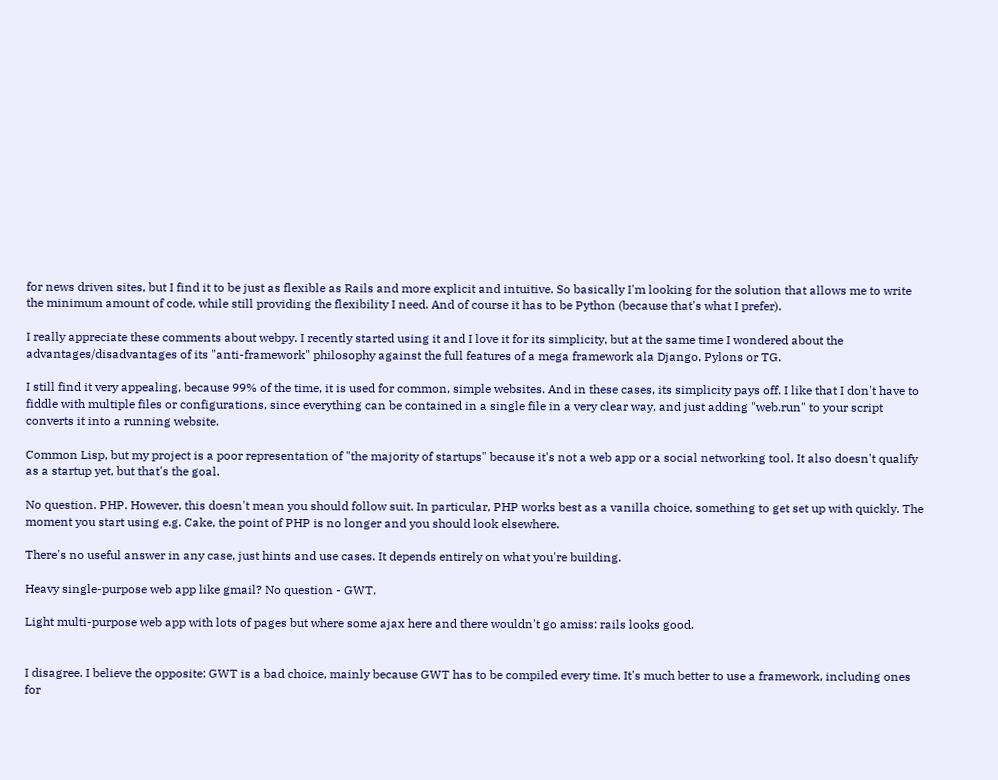for news driven sites, but I find it to be just as flexible as Rails and more explicit and intuitive. So basically I'm looking for the solution that allows me to write the minimum amount of code, while still providing the flexibility I need. And of course it has to be Python (because that's what I prefer).

I really appreciate these comments about webpy. I recently started using it and I love it for its simplicity, but at the same time I wondered about the advantages/disadvantages of its "anti-framework" philosophy against the full features of a mega framework ala Django, Pylons or TG.

I still find it very appealing, because 99% of the time, it is used for common, simple websites. And in these cases, its simplicity pays off. I like that I don't have to fiddle with multiple files or configurations, since everything can be contained in a single file in a very clear way, and just adding "web.run" to your script converts it into a running website.

Common Lisp, but my project is a poor representation of "the majority of startups" because it's not a web app or a social networking tool. It also doesn't qualify as a startup yet, but that's the goal.

No question. PHP. However, this doesn't mean you should follow suit. In particular, PHP works best as a vanilla choice, something to get set up with quickly. The moment you start using e.g. Cake, the point of PHP is no longer and you should look elsewhere.

There's no useful answer in any case, just hints and use cases. It depends entirely on what you're building.

Heavy single-purpose web app like gmail? No question - GWT.

Light multi-purpose web app with lots of pages but where some ajax here and there wouldn't go amiss: rails looks good.


I disagree. I believe the opposite: GWT is a bad choice, mainly because GWT has to be compiled every time. It's much better to use a framework, including ones for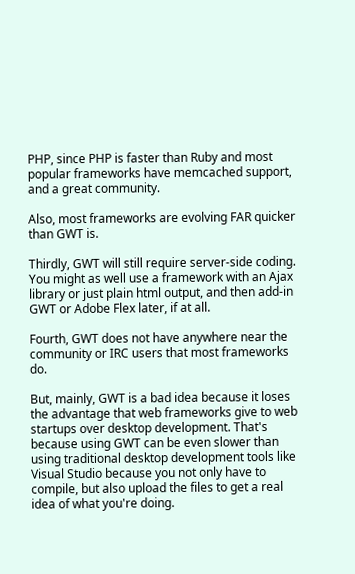PHP, since PHP is faster than Ruby and most popular frameworks have memcached support, and a great community.

Also, most frameworks are evolving FAR quicker than GWT is.

Thirdly, GWT will still require server-side coding. You might as well use a framework with an Ajax library or just plain html output, and then add-in GWT or Adobe Flex later, if at all.

Fourth, GWT does not have anywhere near the community or IRC users that most frameworks do.

But, mainly, GWT is a bad idea because it loses the advantage that web frameworks give to web startups over desktop development. That's because using GWT can be even slower than using traditional desktop development tools like Visual Studio because you not only have to compile, but also upload the files to get a real idea of what you're doing.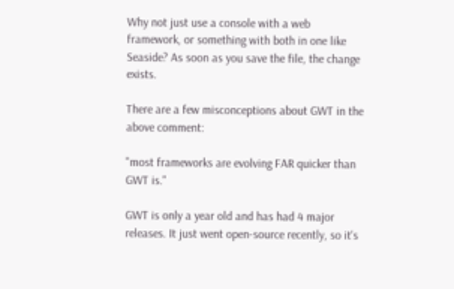Why not just use a console with a web framework, or something with both in one like Seaside? As soon as you save the file, the change exists.

There are a few misconceptions about GWT in the above comment:

"most frameworks are evolving FAR quicker than GWT is."

GWT is only a year old and has had 4 major releases. It just went open-source recently, so it's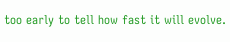too early to tell how fast it will evolve.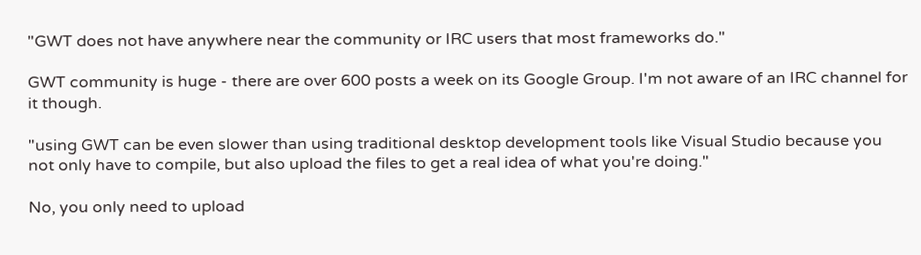"GWT does not have anywhere near the community or IRC users that most frameworks do."

GWT community is huge - there are over 600 posts a week on its Google Group. I'm not aware of an IRC channel for it though.

"using GWT can be even slower than using traditional desktop development tools like Visual Studio because you not only have to compile, but also upload the files to get a real idea of what you're doing."

No, you only need to upload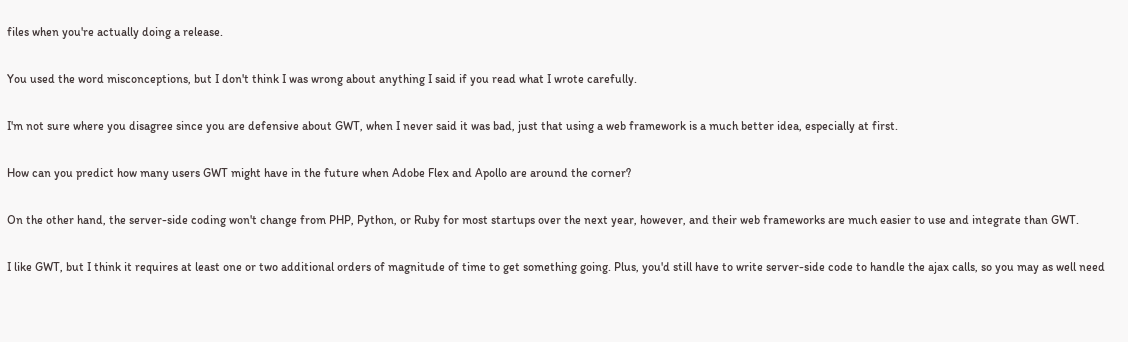files when you're actually doing a release.

You used the word misconceptions, but I don't think I was wrong about anything I said if you read what I wrote carefully.

I'm not sure where you disagree since you are defensive about GWT, when I never said it was bad, just that using a web framework is a much better idea, especially at first.

How can you predict how many users GWT might have in the future when Adobe Flex and Apollo are around the corner?

On the other hand, the server-side coding won't change from PHP, Python, or Ruby for most startups over the next year, however, and their web frameworks are much easier to use and integrate than GWT.

I like GWT, but I think it requires at least one or two additional orders of magnitude of time to get something going. Plus, you'd still have to write server-side code to handle the ajax calls, so you may as well need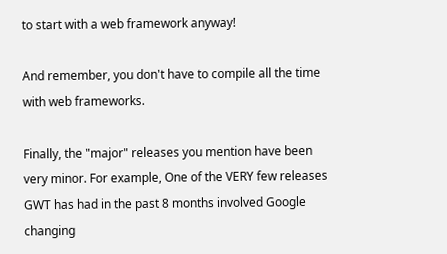to start with a web framework anyway!

And remember, you don't have to compile all the time with web frameworks.

Finally, the "major" releases you mention have been very minor. For example, One of the VERY few releases GWT has had in the past 8 months involved Google changing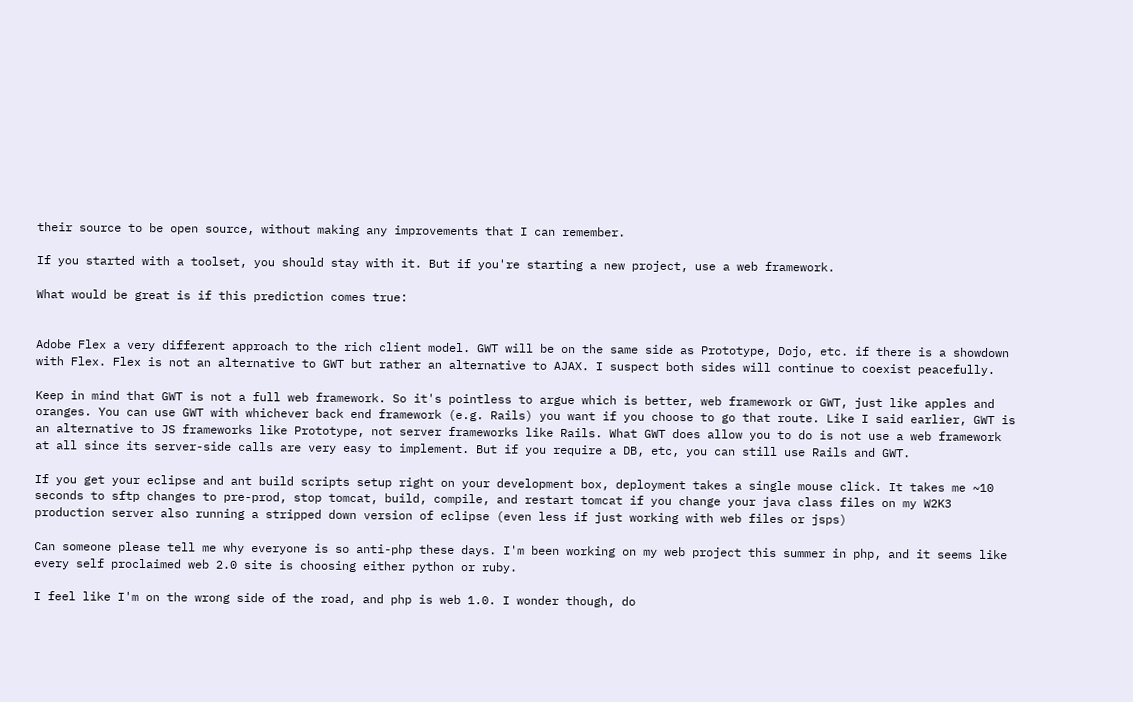their source to be open source, without making any improvements that I can remember.

If you started with a toolset, you should stay with it. But if you're starting a new project, use a web framework.

What would be great is if this prediction comes true:


Adobe Flex a very different approach to the rich client model. GWT will be on the same side as Prototype, Dojo, etc. if there is a showdown with Flex. Flex is not an alternative to GWT but rather an alternative to AJAX. I suspect both sides will continue to coexist peacefully.

Keep in mind that GWT is not a full web framework. So it's pointless to argue which is better, web framework or GWT, just like apples and oranges. You can use GWT with whichever back end framework (e.g. Rails) you want if you choose to go that route. Like I said earlier, GWT is an alternative to JS frameworks like Prototype, not server frameworks like Rails. What GWT does allow you to do is not use a web framework at all since its server-side calls are very easy to implement. But if you require a DB, etc, you can still use Rails and GWT.

If you get your eclipse and ant build scripts setup right on your development box, deployment takes a single mouse click. It takes me ~10 seconds to sftp changes to pre-prod, stop tomcat, build, compile, and restart tomcat if you change your java class files on my W2K3 production server also running a stripped down version of eclipse (even less if just working with web files or jsps)

Can someone please tell me why everyone is so anti-php these days. I'm been working on my web project this summer in php, and it seems like every self proclaimed web 2.0 site is choosing either python or ruby.

I feel like I'm on the wrong side of the road, and php is web 1.0. I wonder though, do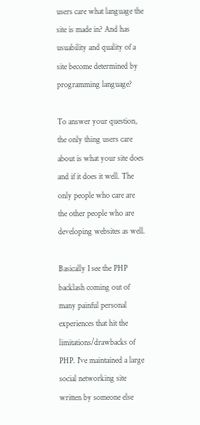users care what language the site is made in? And has usuability and quality of a site become determined by programming language?

To answer your question, the only thing users care about is what your site does and if it does it well. The only people who care are the other people who are developing websites as well.

Basically I see the PHP backlash coming out of many painful personal experiences that hit the limitations/drawbacks of PHP. I've maintained a large social networking site written by someone else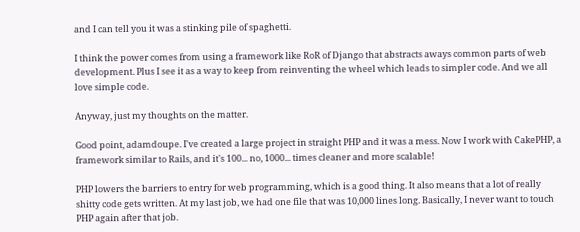and I can tell you it was a stinking pile of spaghetti.

I think the power comes from using a framework like RoR of Django that abstracts aways common parts of web development. Plus I see it as a way to keep from reinventing the wheel which leads to simpler code. And we all love simple code.

Anyway, just my thoughts on the matter.

Good point, adamdoupe. I've created a large project in straight PHP and it was a mess. Now I work with CakePHP, a framework similar to Rails, and it's 100... no, 1000... times cleaner and more scalable!

PHP lowers the barriers to entry for web programming, which is a good thing. It also means that a lot of really shitty code gets written. At my last job, we had one file that was 10,000 lines long. Basically, I never want to touch PHP again after that job.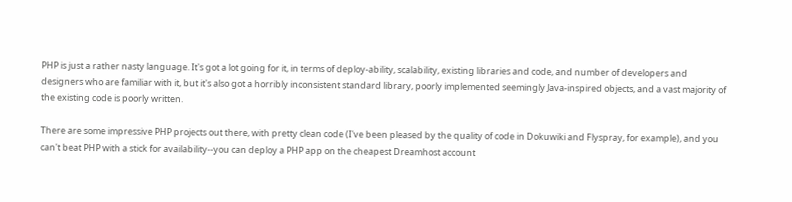PHP is just a rather nasty language. It's got a lot going for it, in terms of deploy-ability, scalability, existing libraries and code, and number of developers and designers who are familiar with it, but it's also got a horribly inconsistent standard library, poorly implemented seemingly Java-inspired objects, and a vast majority of the existing code is poorly written.

There are some impressive PHP projects out there, with pretty clean code (I've been pleased by the quality of code in Dokuwiki and Flyspray, for example), and you can't beat PHP with a stick for availability--you can deploy a PHP app on the cheapest Dreamhost account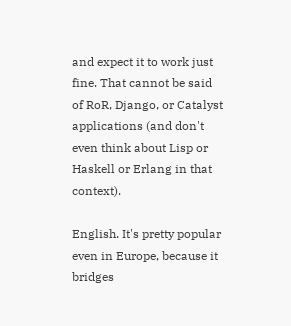and expect it to work just fine. That cannot be said of RoR, Django, or Catalyst applications (and don't even think about Lisp or Haskell or Erlang in that context).

English. It's pretty popular even in Europe, because it bridges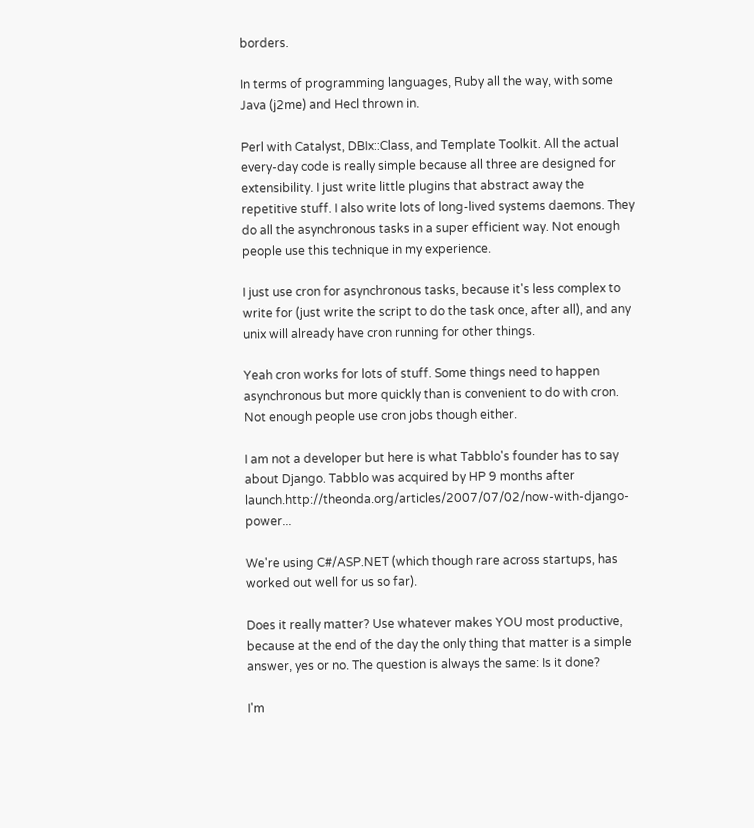borders.

In terms of programming languages, Ruby all the way, with some Java (j2me) and Hecl thrown in.

Perl with Catalyst, DBIx::Class, and Template Toolkit. All the actual every-day code is really simple because all three are designed for extensibility. I just write little plugins that abstract away the repetitive stuff. I also write lots of long-lived systems daemons. They do all the asynchronous tasks in a super efficient way. Not enough people use this technique in my experience.

I just use cron for asynchronous tasks, because it's less complex to write for (just write the script to do the task once, after all), and any unix will already have cron running for other things.

Yeah cron works for lots of stuff. Some things need to happen asynchronous but more quickly than is convenient to do with cron. Not enough people use cron jobs though either.

I am not a developer but here is what Tabblo's founder has to say about Django. Tabblo was acquired by HP 9 months after launch.http://theonda.org/articles/2007/07/02/now-with-django-power...

We're using C#/ASP.NET (which though rare across startups, has worked out well for us so far).

Does it really matter? Use whatever makes YOU most productive, because at the end of the day the only thing that matter is a simple answer, yes or no. The question is always the same: Is it done?

I'm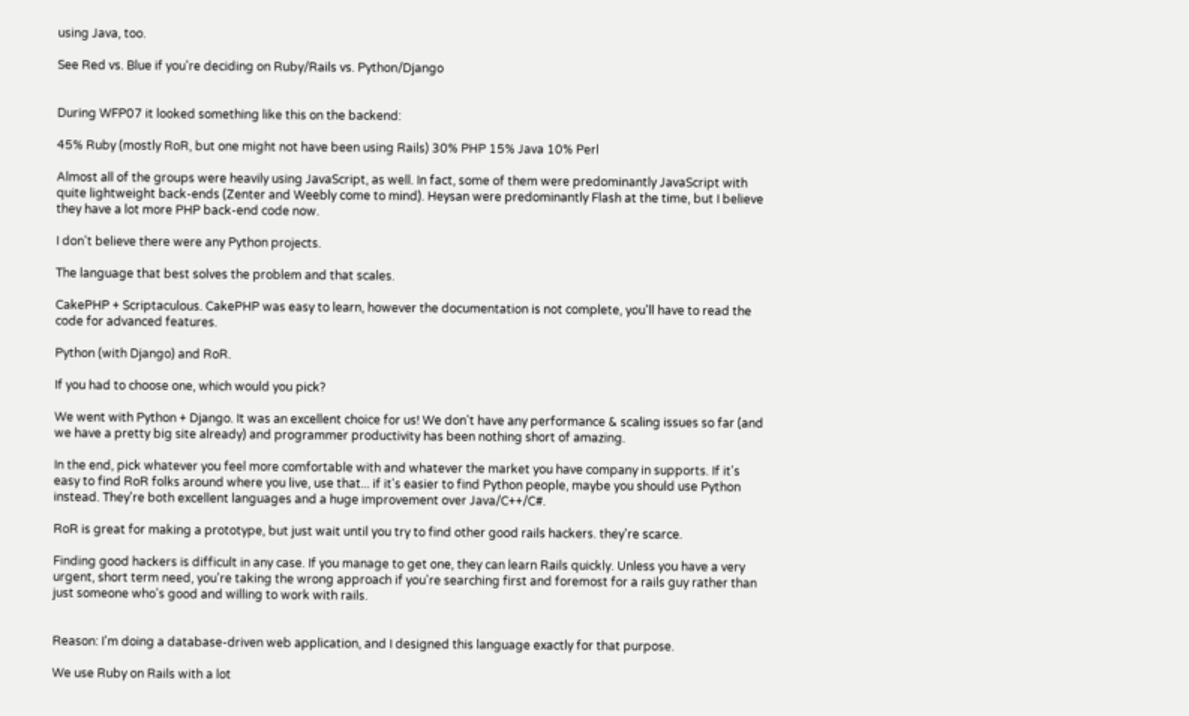using Java, too.

See Red vs. Blue if you're deciding on Ruby/Rails vs. Python/Django


During WFP07 it looked something like this on the backend:

45% Ruby (mostly RoR, but one might not have been using Rails) 30% PHP 15% Java 10% Perl

Almost all of the groups were heavily using JavaScript, as well. In fact, some of them were predominantly JavaScript with quite lightweight back-ends (Zenter and Weebly come to mind). Heysan were predominantly Flash at the time, but I believe they have a lot more PHP back-end code now.

I don't believe there were any Python projects.

The language that best solves the problem and that scales.

CakePHP + Scriptaculous. CakePHP was easy to learn, however the documentation is not complete, you'll have to read the code for advanced features.

Python (with Django) and RoR.

If you had to choose one, which would you pick?

We went with Python + Django. It was an excellent choice for us! We don't have any performance & scaling issues so far (and we have a pretty big site already) and programmer productivity has been nothing short of amazing.

In the end, pick whatever you feel more comfortable with and whatever the market you have company in supports. If it's easy to find RoR folks around where you live, use that... if it's easier to find Python people, maybe you should use Python instead. They're both excellent languages and a huge improvement over Java/C++/C#.

RoR is great for making a prototype, but just wait until you try to find other good rails hackers. they're scarce.

Finding good hackers is difficult in any case. If you manage to get one, they can learn Rails quickly. Unless you have a very urgent, short term need, you're taking the wrong approach if you're searching first and foremost for a rails guy rather than just someone who's good and willing to work with rails.


Reason: I'm doing a database-driven web application, and I designed this language exactly for that purpose.

We use Ruby on Rails with a lot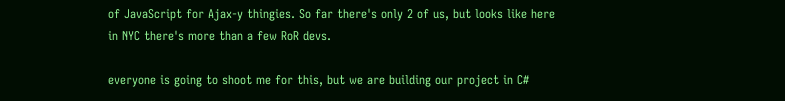of JavaScript for Ajax-y thingies. So far there's only 2 of us, but looks like here in NYC there's more than a few RoR devs.

everyone is going to shoot me for this, but we are building our project in C#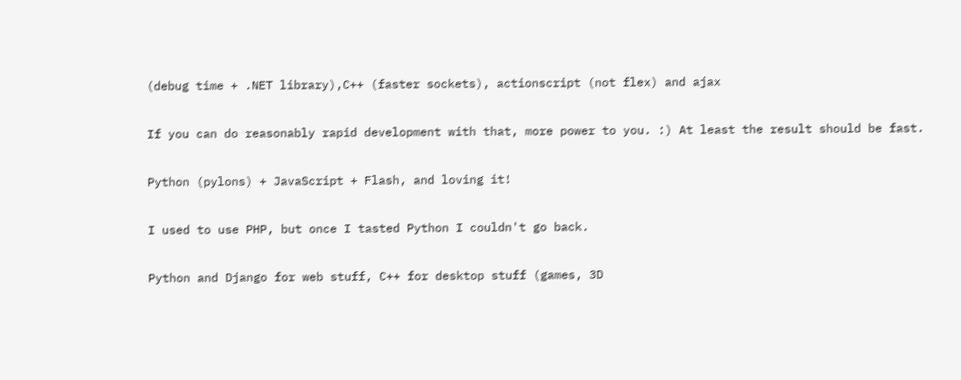(debug time + .NET library),C++ (faster sockets), actionscript (not flex) and ajax

If you can do reasonably rapid development with that, more power to you. :) At least the result should be fast.

Python (pylons) + JavaScript + Flash, and loving it!

I used to use PHP, but once I tasted Python I couldn't go back.

Python and Django for web stuff, C++ for desktop stuff (games, 3D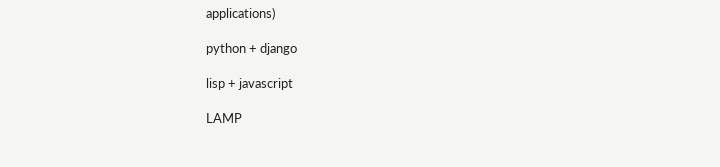applications)

python + django

lisp + javascript

LAMP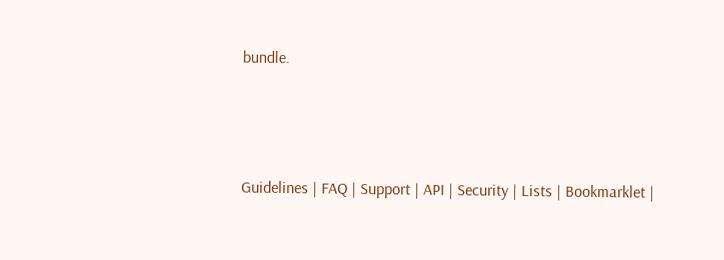bundle.




Guidelines | FAQ | Support | API | Security | Lists | Bookmarklet |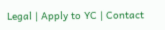Legal | Apply to YC | Contact